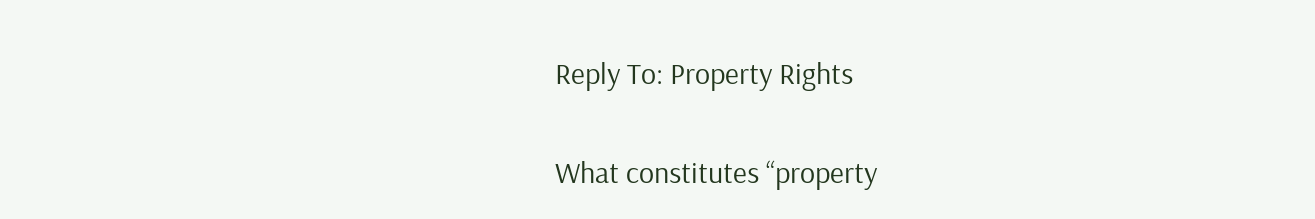Reply To: Property Rights


What constitutes “property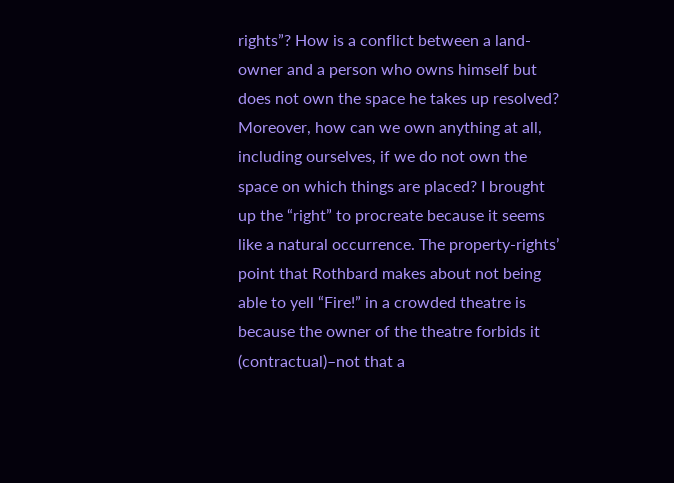rights”? How is a conflict between a land-owner and a person who owns himself but does not own the space he takes up resolved? Moreover, how can we own anything at all, including ourselves, if we do not own the space on which things are placed? I brought up the “right” to procreate because it seems like a natural occurrence. The property-rights’ point that Rothbard makes about not being able to yell “Fire!” in a crowded theatre is because the owner of the theatre forbids it (contractual)–not that a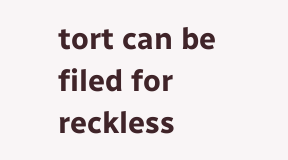tort can be filed for reckless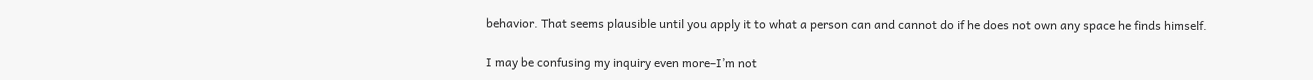behavior. That seems plausible until you apply it to what a person can and cannot do if he does not own any space he finds himself.

I may be confusing my inquiry even more–I’m not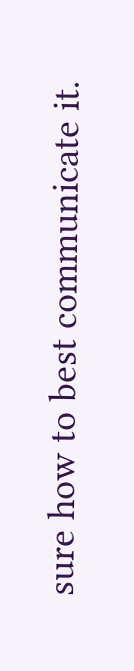sure how to best communicate it.